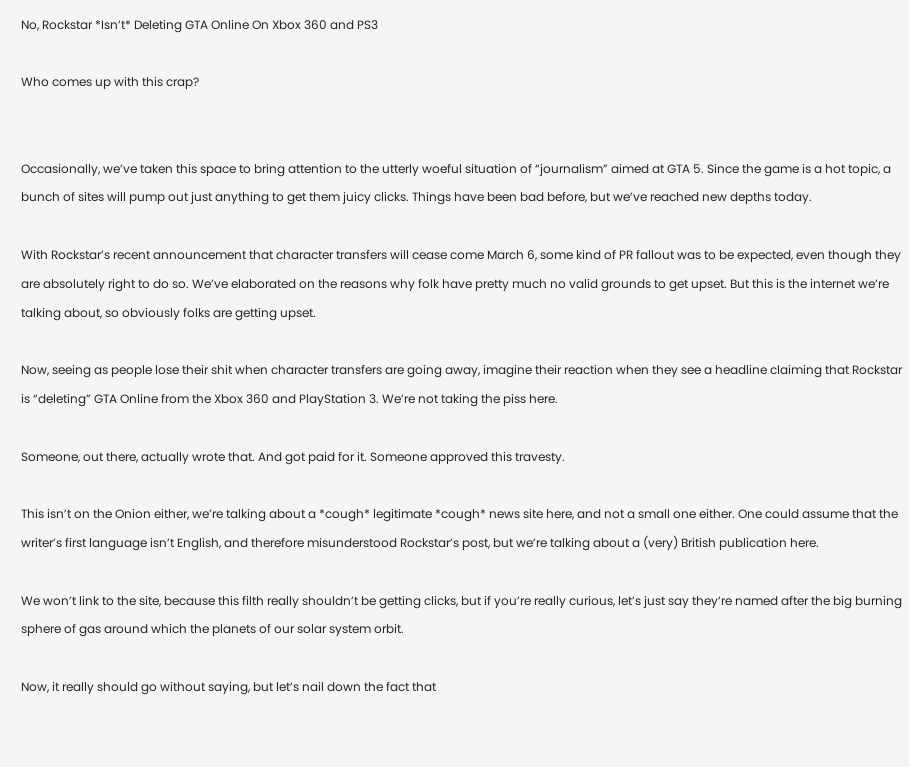No, Rockstar *Isn’t* Deleting GTA Online On Xbox 360 and PS3

Who comes up with this crap?


Occasionally, we’ve taken this space to bring attention to the utterly woeful situation of “journalism” aimed at GTA 5. Since the game is a hot topic, a bunch of sites will pump out just anything to get them juicy clicks. Things have been bad before, but we’ve reached new depths today.

With Rockstar’s recent announcement that character transfers will cease come March 6, some kind of PR fallout was to be expected, even though they are absolutely right to do so. We’ve elaborated on the reasons why folk have pretty much no valid grounds to get upset. But this is the internet we’re talking about, so obviously folks are getting upset.

Now, seeing as people lose their shit when character transfers are going away, imagine their reaction when they see a headline claiming that Rockstar is “deleting” GTA Online from the Xbox 360 and PlayStation 3. We’re not taking the piss here.

Someone, out there, actually wrote that. And got paid for it. Someone approved this travesty.

This isn’t on the Onion either, we’re talking about a *cough* legitimate *cough* news site here, and not a small one either. One could assume that the writer’s first language isn’t English, and therefore misunderstood Rockstar’s post, but we’re talking about a (very) British publication here.

We won’t link to the site, because this filth really shouldn’t be getting clicks, but if you’re really curious, let’s just say they’re named after the big burning sphere of gas around which the planets of our solar system orbit.

Now, it really should go without saying, but let’s nail down the fact that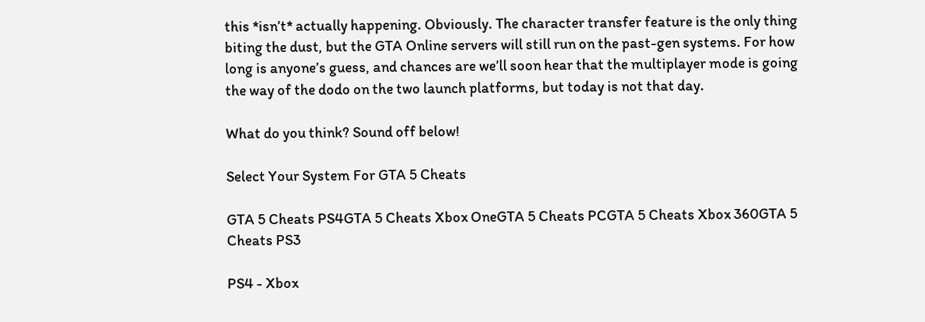this *isn’t* actually happening. Obviously. The character transfer feature is the only thing biting the dust, but the GTA Online servers will still run on the past-gen systems. For how long is anyone’s guess, and chances are we’ll soon hear that the multiplayer mode is going the way of the dodo on the two launch platforms, but today is not that day.

What do you think? Sound off below!

Select Your System For GTA 5 Cheats

GTA 5 Cheats PS4GTA 5 Cheats Xbox OneGTA 5 Cheats PCGTA 5 Cheats Xbox 360GTA 5 Cheats PS3

PS4 - Xbox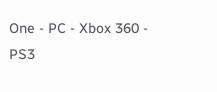One - PC - Xbox 360 - PS3